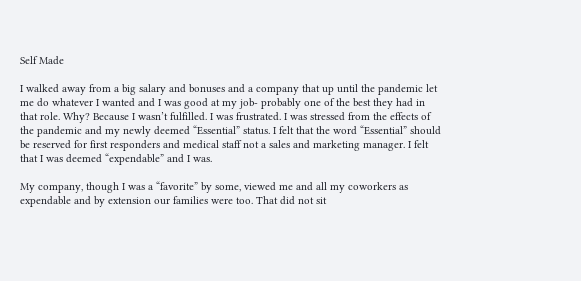Self Made

I walked away from a big salary and bonuses and a company that up until the pandemic let me do whatever I wanted and I was good at my job- probably one of the best they had in that role. Why? Because I wasn’t fulfilled. I was frustrated. I was stressed from the effects of the pandemic and my newly deemed “Essential” status. I felt that the word “Essential” should be reserved for first responders and medical staff not a sales and marketing manager. I felt that I was deemed “expendable” and I was.

My company, though I was a “favorite” by some, viewed me and all my coworkers as expendable and by extension our families were too. That did not sit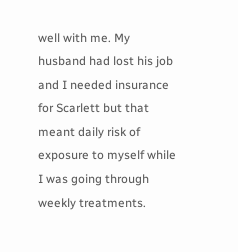well with me. My husband had lost his job and I needed insurance for Scarlett but that meant daily risk of exposure to myself while I was going through weekly treatments.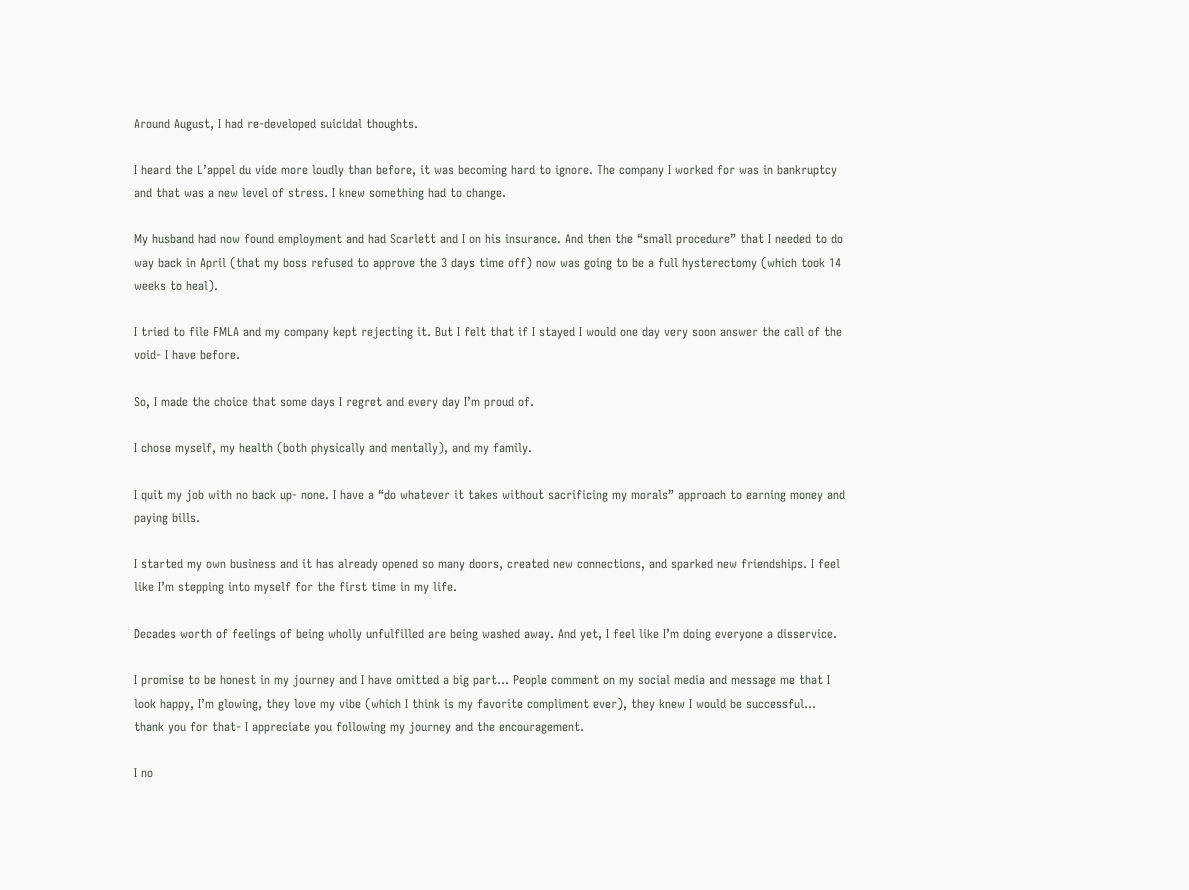Around August, I had re-developed suicidal thoughts.

I heard the L’appel du vide more loudly than before, it was becoming hard to ignore. The company I worked for was in bankruptcy and that was a new level of stress. I knew something had to change.

My husband had now found employment and had Scarlett and I on his insurance. And then the “small procedure” that I needed to do way back in April (that my boss refused to approve the 3 days time off) now was going to be a full hysterectomy (which took 14 weeks to heal).

I tried to file FMLA and my company kept rejecting it. But I felt that if I stayed I would one day very soon answer the call of the void- I have before.

So, I made the choice that some days I regret and every day I’m proud of.

I chose myself, my health (both physically and mentally), and my family.

I quit my job with no back up- none. I have a “do whatever it takes without sacrificing my morals” approach to earning money and paying bills.

I started my own business and it has already opened so many doors, created new connections, and sparked new friendships. I feel like I’m stepping into myself for the first time in my life.

Decades worth of feelings of being wholly unfulfilled are being washed away. And yet, I feel like I’m doing everyone a disservice.

I promise to be honest in my journey and I have omitted a big part… People comment on my social media and message me that I look happy, I’m glowing, they love my vibe (which I think is my favorite compliment ever), they knew I would be successful… thank you for that- I appreciate you following my journey and the encouragement.

I no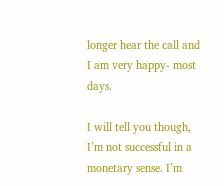longer hear the call and I am very happy- most days.

I will tell you though, I’m not successful in a monetary sense. I’m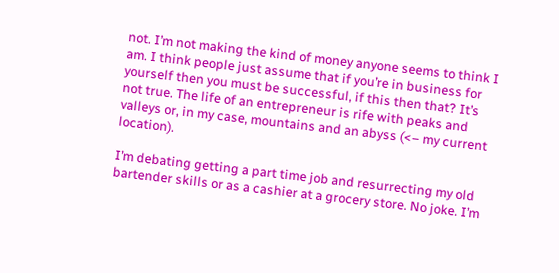not. I’m not making the kind of money anyone seems to think I am. I think people just assume that if you’re in business for yourself then you must be successful, if this then that? It’s not true. The life of an entrepreneur is rife with peaks and valleys or, in my case, mountains and an abyss (<– my current location).

I’m debating getting a part time job and resurrecting my old bartender skills or as a cashier at a grocery store. No joke. I’m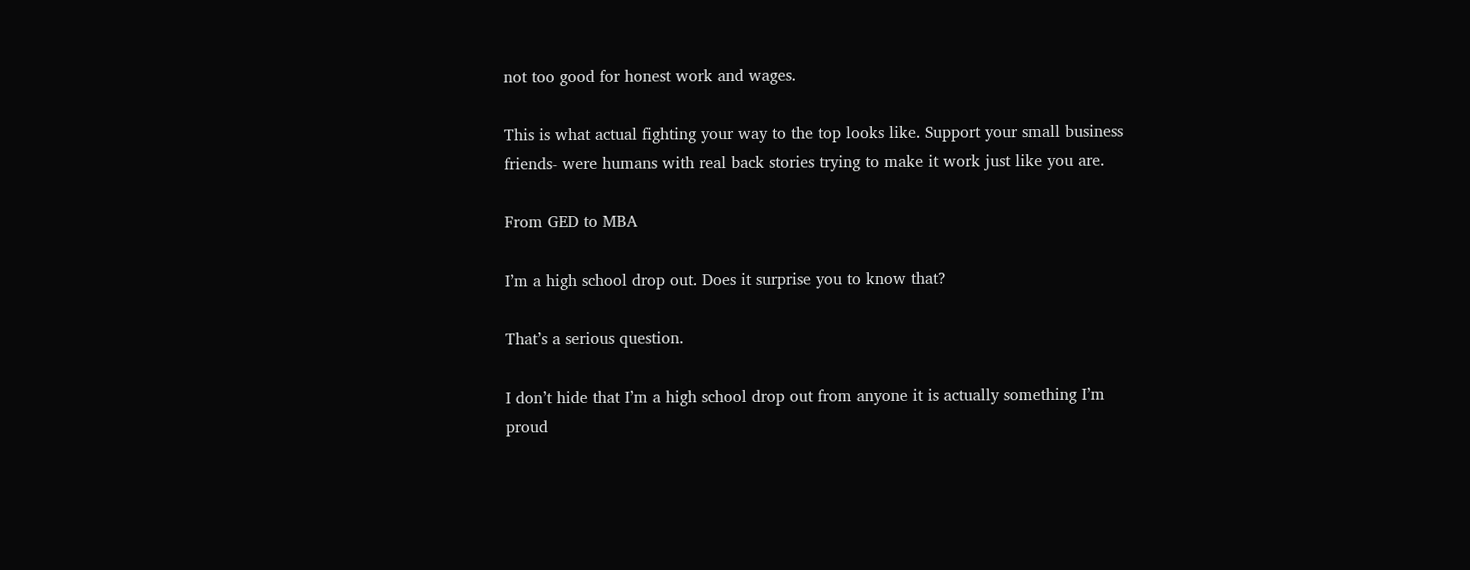not too good for honest work and wages.

This is what actual fighting your way to the top looks like. Support your small business friends- were humans with real back stories trying to make it work just like you are.

From GED to MBA

I’m a high school drop out. Does it surprise you to know that?

That’s a serious question.

I don’t hide that I’m a high school drop out from anyone it is actually something I’m proud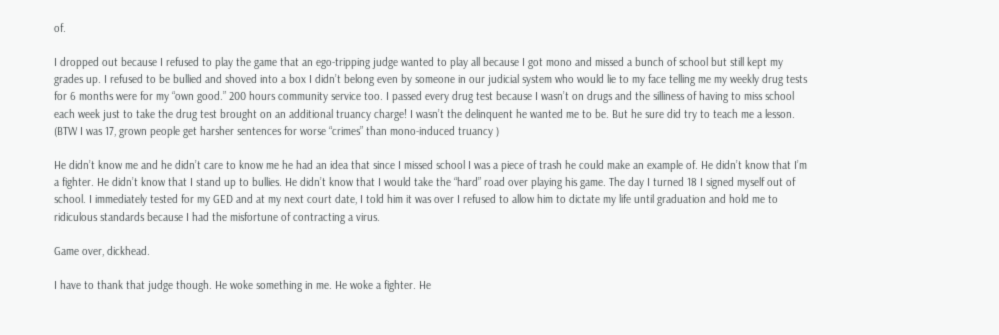of.

I dropped out because I refused to play the game that an ego-tripping judge wanted to play all because I got mono and missed a bunch of school but still kept my grades up. I refused to be bullied and shoved into a box I didn’t belong even by someone in our judicial system who would lie to my face telling me my weekly drug tests for 6 months were for my “own good.” 200 hours community service too. I passed every drug test because I wasn’t on drugs and the silliness of having to miss school each week just to take the drug test brought on an additional truancy charge! I wasn’t the delinquent he wanted me to be. But he sure did try to teach me a lesson. (BTW I was 17, grown people get harsher sentences for worse “crimes” than mono-induced truancy )

He didn’t know me and he didn’t care to know me he had an idea that since I missed school I was a piece of trash he could make an example of. He didn’t know that I’m a fighter. He didn’t know that I stand up to bullies. He didn’t know that I would take the “hard” road over playing his game. The day I turned 18 I signed myself out of school. I immediately tested for my GED and at my next court date, I told him it was over I refused to allow him to dictate my life until graduation and hold me to ridiculous standards because I had the misfortune of contracting a virus.

Game over, dickhead.

I have to thank that judge though. He woke something in me. He woke a fighter. He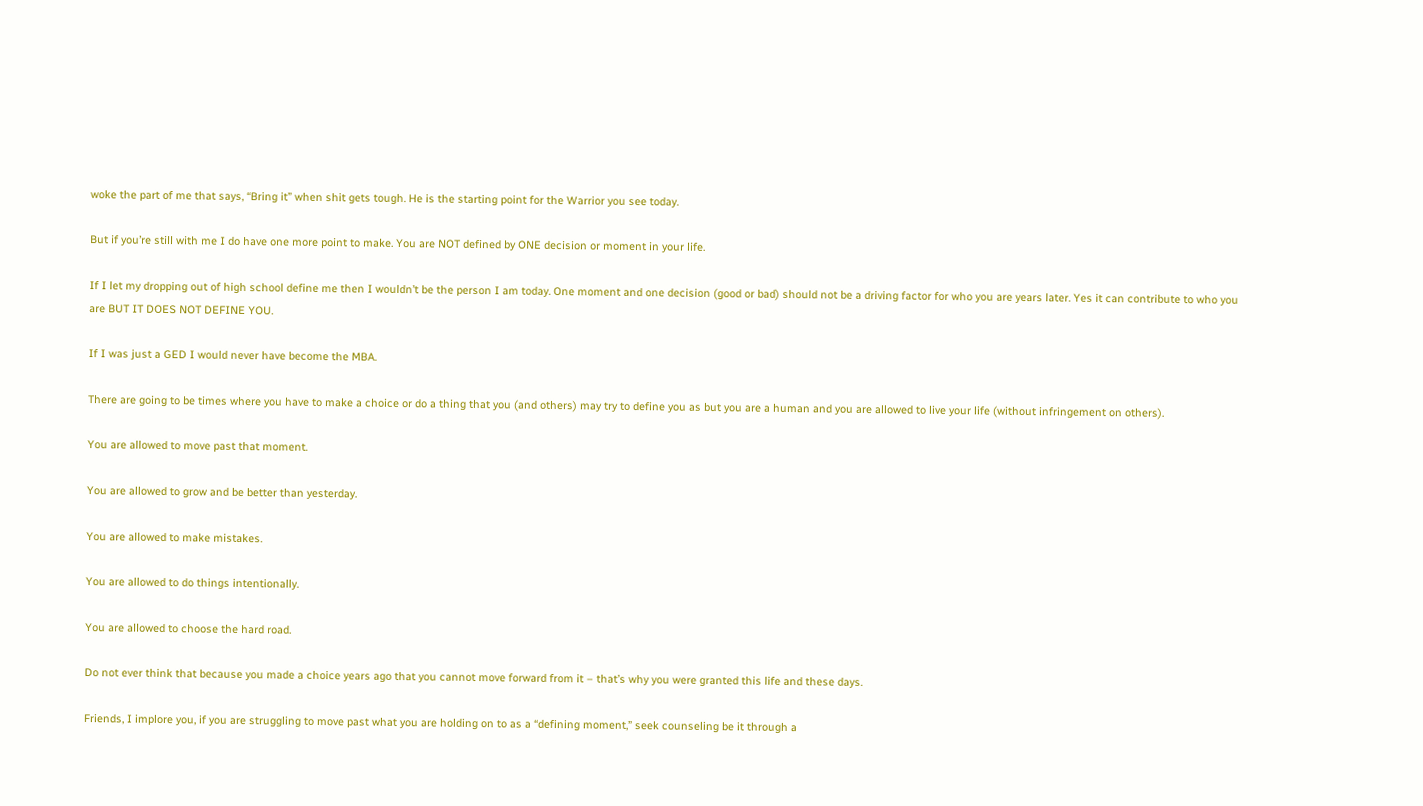woke the part of me that says, “Bring it” when shit gets tough. He is the starting point for the Warrior you see today.

But if you’re still with me I do have one more point to make. You are NOT defined by ONE decision or moment in your life.

If I let my dropping out of high school define me then I wouldn’t be the person I am today. One moment and one decision (good or bad) should not be a driving factor for who you are years later. Yes it can contribute to who you are BUT IT DOES NOT DEFINE YOU.

If I was just a GED I would never have become the MBA.

There are going to be times where you have to make a choice or do a thing that you (and others) may try to define you as but you are a human and you are allowed to live your life (without infringement on others).

You are allowed to move past that moment.

You are allowed to grow and be better than yesterday.

You are allowed to make mistakes.

You are allowed to do things intentionally.

You are allowed to choose the hard road.

Do not ever think that because you made a choice years ago that you cannot move forward from it – that’s why you were granted this life and these days.

Friends, I implore you, if you are struggling to move past what you are holding on to as a “defining moment,” seek counseling be it through a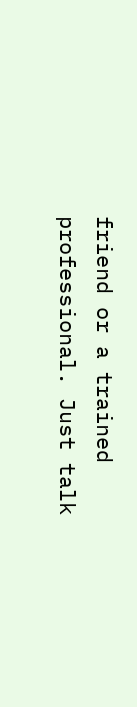friend or a trained professional. Just talk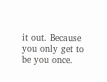it out. Because you only get to be you once.